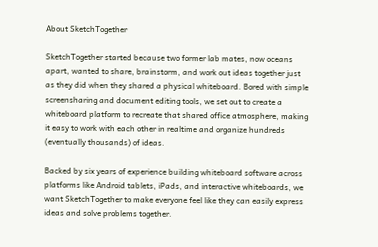About SketchTogether

SketchTogether started because two former lab mates, now oceans apart, wanted to share, brainstorm, and work out ideas together just as they did when they shared a physical whiteboard. Bored with simple screensharing and document editing tools, we set out to create a whiteboard platform to recreate that shared office atmosphere, making it easy to work with each other in realtime and organize hundreds (eventually thousands) of ideas.

Backed by six years of experience building whiteboard software across platforms like Android tablets, iPads, and interactive whiteboards, we want SketchTogether to make everyone feel like they can easily express ideas and solve problems together.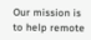Our mission is to help remote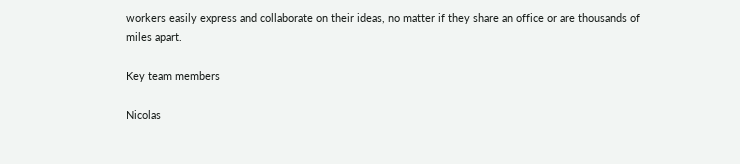workers easily express and collaborate on their ideas, no matter if they share an office or are thousands of miles apart.

Key team members

Nicolas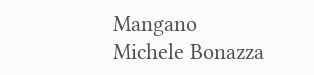Mangano
Michele Bonazza